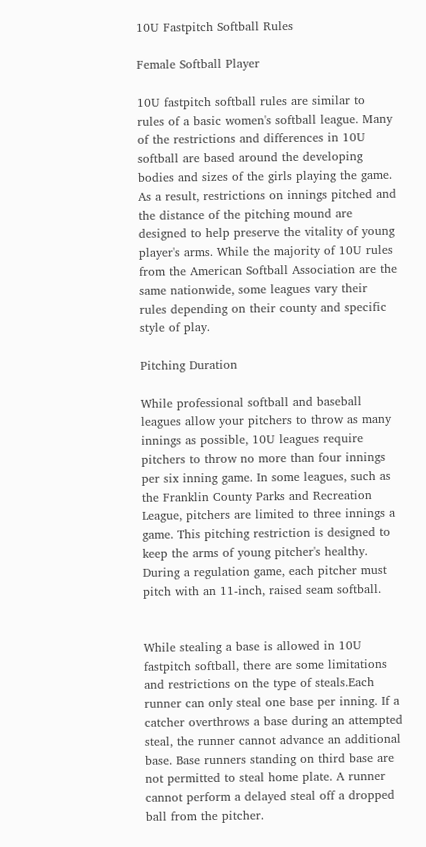10U Fastpitch Softball Rules

Female Softball Player

10U fastpitch softball rules are similar to rules of a basic women's softball league. Many of the restrictions and differences in 10U softball are based around the developing bodies and sizes of the girls playing the game. As a result, restrictions on innings pitched and the distance of the pitching mound are designed to help preserve the vitality of young player's arms. While the majority of 10U rules from the American Softball Association are the same nationwide, some leagues vary their rules depending on their county and specific style of play.

Pitching Duration

While professional softball and baseball leagues allow your pitchers to throw as many innings as possible, 10U leagues require pitchers to throw no more than four innings per six inning game. In some leagues, such as the Franklin County Parks and Recreation League, pitchers are limited to three innings a game. This pitching restriction is designed to keep the arms of young pitcher's healthy. During a regulation game, each pitcher must pitch with an 11-inch, raised seam softball.


While stealing a base is allowed in 10U fastpitch softball, there are some limitations and restrictions on the type of steals.Each runner can only steal one base per inning. If a catcher overthrows a base during an attempted steal, the runner cannot advance an additional base. Base runners standing on third base are not permitted to steal home plate. A runner cannot perform a delayed steal off a dropped ball from the pitcher.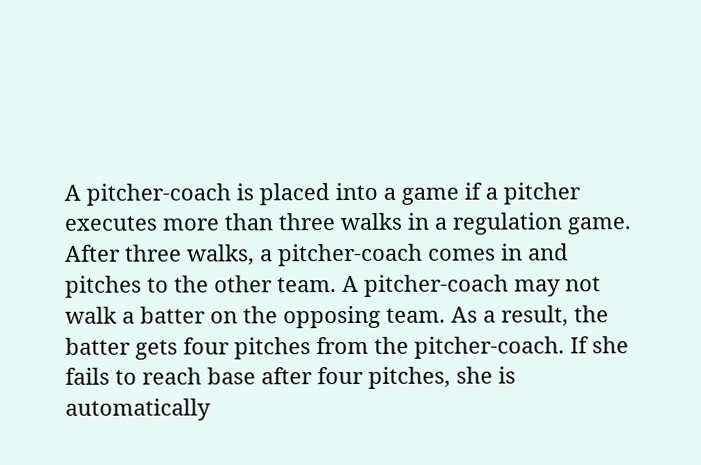A pitcher-coach is placed into a game if a pitcher executes more than three walks in a regulation game. After three walks, a pitcher-coach comes in and pitches to the other team. A pitcher-coach may not walk a batter on the opposing team. As a result, the batter gets four pitches from the pitcher-coach. If she fails to reach base after four pitches, she is automatically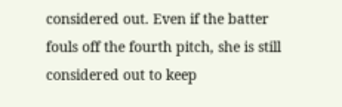considered out. Even if the batter fouls off the fourth pitch, she is still considered out to keep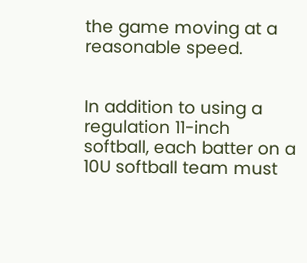the game moving at a reasonable speed.


In addition to using a regulation 11-inch softball, each batter on a 10U softball team must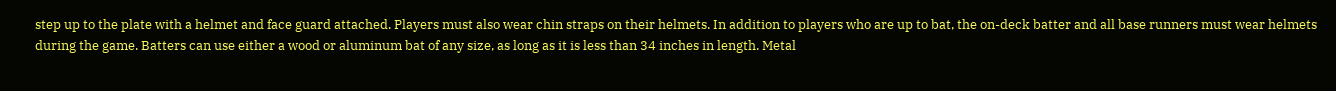step up to the plate with a helmet and face guard attached. Players must also wear chin straps on their helmets. In addition to players who are up to bat, the on-deck batter and all base runners must wear helmets during the game. Batters can use either a wood or aluminum bat of any size, as long as it is less than 34 inches in length. Metal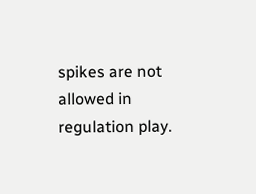spikes are not allowed in regulation play.